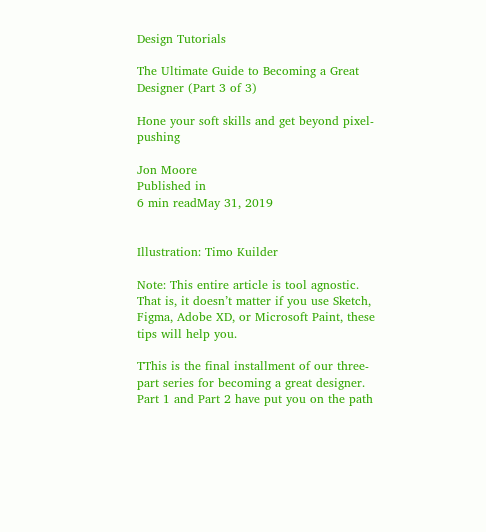Design Tutorials

The Ultimate Guide to Becoming a Great Designer (Part 3 of 3)

Hone your soft skills and get beyond pixel-pushing

Jon Moore
Published in
6 min readMay 31, 2019


Illustration: Timo Kuilder

Note: This entire article is tool agnostic. That is, it doesn’t matter if you use Sketch, Figma, Adobe XD, or Microsoft Paint, these tips will help you.

TThis is the final installment of our three-part series for becoming a great designer. Part 1 and Part 2 have put you on the path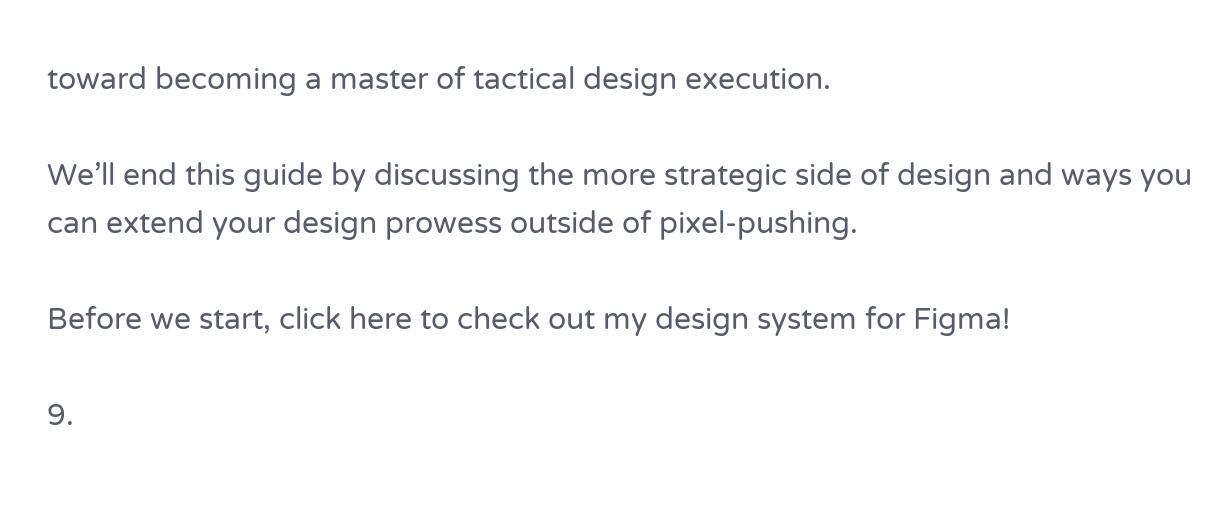toward becoming a master of tactical design execution.

We’ll end this guide by discussing the more strategic side of design and ways you can extend your design prowess outside of pixel-pushing.

Before we start, click here to check out my design system for Figma!

9.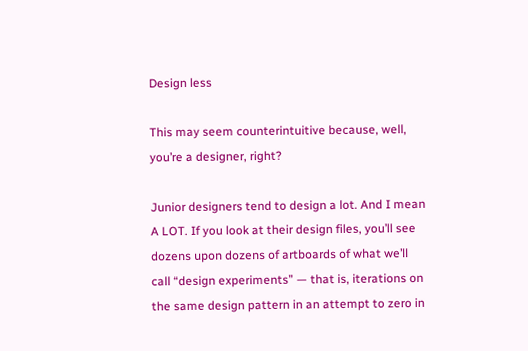Design less

This may seem counterintuitive because, well, you’re a designer, right?

Junior designers tend to design a lot. And I mean A LOT. If you look at their design files, you’ll see dozens upon dozens of artboards of what we’ll call “design experiments” — that is, iterations on the same design pattern in an attempt to zero in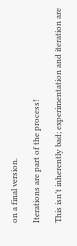on a final version.

Iterations are part of the process!

This isn’t inherently bad; experimentation and iteration are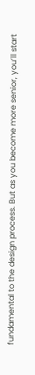fundamental to the design process. But as you become more senior, you’ll start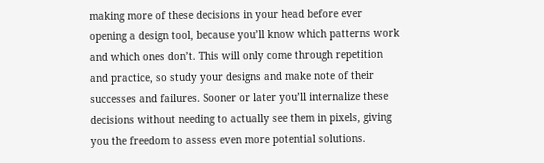making more of these decisions in your head before ever opening a design tool, because you’ll know which patterns work and which ones don’t. This will only come through repetition and practice, so study your designs and make note of their successes and failures. Sooner or later you’ll internalize these decisions without needing to actually see them in pixels, giving you the freedom to assess even more potential solutions.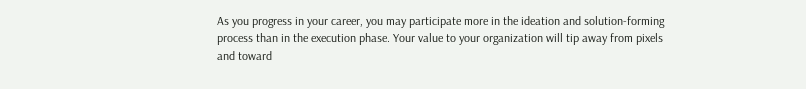As you progress in your career, you may participate more in the ideation and solution-forming process than in the execution phase. Your value to your organization will tip away from pixels and toward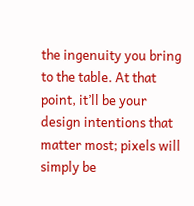the ingenuity you bring to the table. At that point, it’ll be your design intentions that matter most; pixels will simply be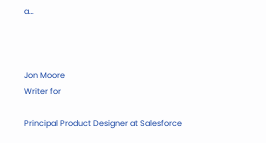a…



Jon Moore
Writer for

Principal Product Designer at Salesforce